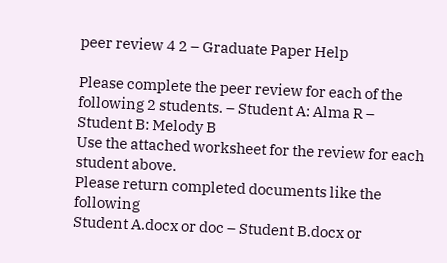peer review 4 2 – Graduate Paper Help

Please complete the peer review for each of the following 2 students. – Student A: Alma R – Student B: Melody B
Use the attached worksheet for the review for each student above.
Please return completed documents like the following
Student A.docx or doc – Student B.docx or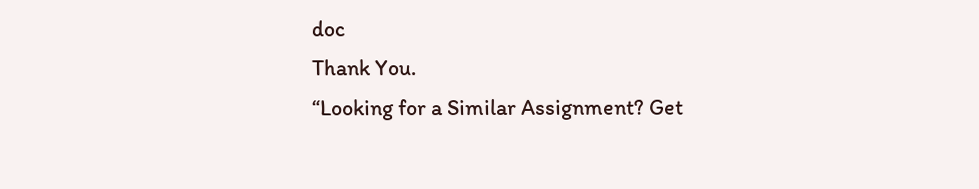doc
Thank You.
“Looking for a Similar Assignment? Get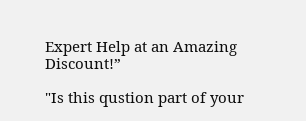Expert Help at an Amazing Discount!”

"Is this qustion part of your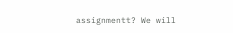assignmentt? We will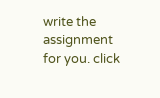write the assignment for you. click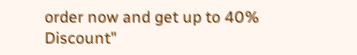order now and get up to 40% Discount"